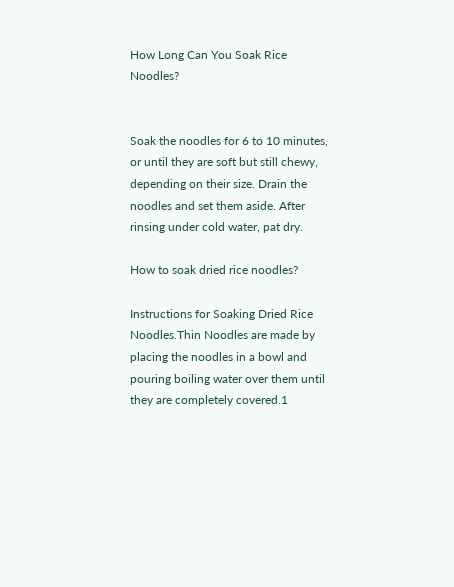How Long Can You Soak Rice Noodles?


Soak the noodles for 6 to 10 minutes, or until they are soft but still chewy, depending on their size. Drain the noodles and set them aside. After rinsing under cold water, pat dry.

How to soak dried rice noodles?

Instructions for Soaking Dried Rice Noodles.Thin Noodles are made by placing the noodles in a bowl and pouring boiling water over them until they are completely covered.1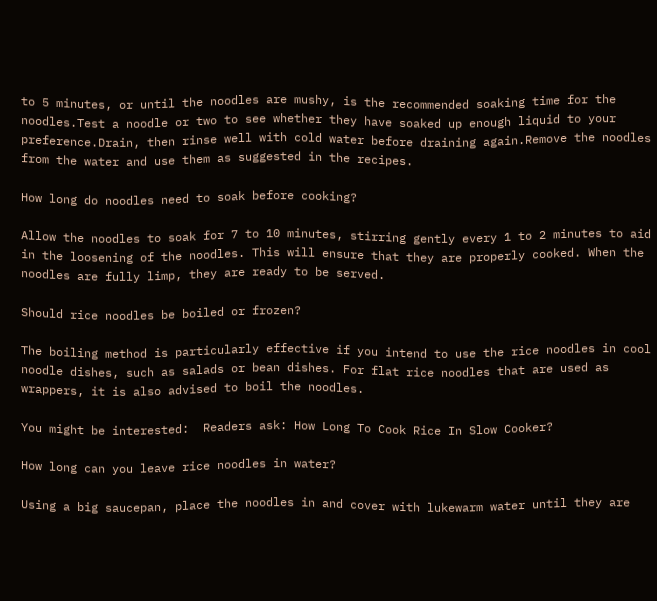to 5 minutes, or until the noodles are mushy, is the recommended soaking time for the noodles.Test a noodle or two to see whether they have soaked up enough liquid to your preference.Drain, then rinse well with cold water before draining again.Remove the noodles from the water and use them as suggested in the recipes.

How long do noodles need to soak before cooking?

Allow the noodles to soak for 7 to 10 minutes, stirring gently every 1 to 2 minutes to aid in the loosening of the noodles. This will ensure that they are properly cooked. When the noodles are fully limp, they are ready to be served.

Should rice noodles be boiled or frozen?

The boiling method is particularly effective if you intend to use the rice noodles in cool noodle dishes, such as salads or bean dishes. For flat rice noodles that are used as wrappers, it is also advised to boil the noodles.

You might be interested:  Readers ask: How Long To Cook Rice In Slow Cooker?

How long can you leave rice noodles in water?

Using a big saucepan, place the noodles in and cover with lukewarm water until they are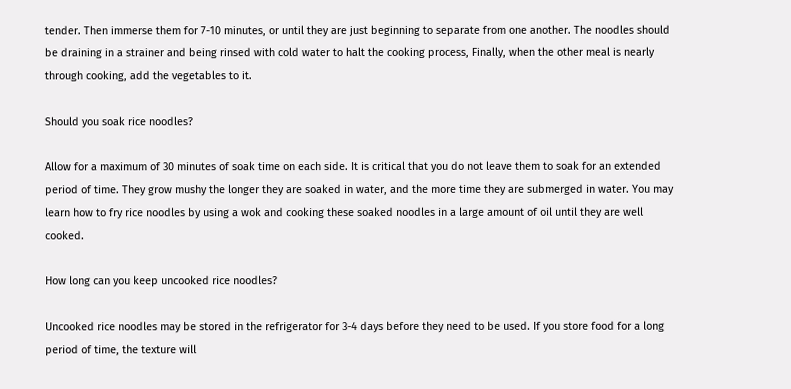tender. Then immerse them for 7-10 minutes, or until they are just beginning to separate from one another. The noodles should be draining in a strainer and being rinsed with cold water to halt the cooking process, Finally, when the other meal is nearly through cooking, add the vegetables to it.

Should you soak rice noodles?

Allow for a maximum of 30 minutes of soak time on each side. It is critical that you do not leave them to soak for an extended period of time. They grow mushy the longer they are soaked in water, and the more time they are submerged in water. You may learn how to fry rice noodles by using a wok and cooking these soaked noodles in a large amount of oil until they are well cooked.

How long can you keep uncooked rice noodles?

Uncooked rice noodles may be stored in the refrigerator for 3-4 days before they need to be used. If you store food for a long period of time, the texture will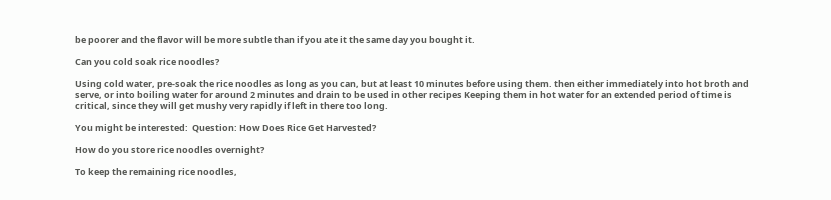be poorer and the flavor will be more subtle than if you ate it the same day you bought it.

Can you cold soak rice noodles?

Using cold water, pre-soak the rice noodles as long as you can, but at least 10 minutes before using them. then either immediately into hot broth and serve, or into boiling water for around 2 minutes and drain to be used in other recipes Keeping them in hot water for an extended period of time is critical, since they will get mushy very rapidly if left in there too long.

You might be interested:  Question: How Does Rice Get Harvested?

How do you store rice noodles overnight?

To keep the remaining rice noodles,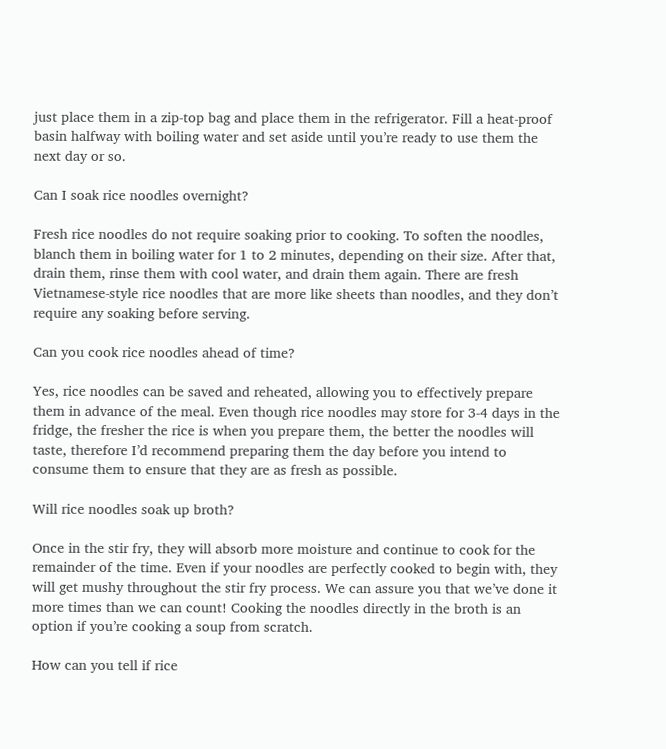just place them in a zip-top bag and place them in the refrigerator. Fill a heat-proof basin halfway with boiling water and set aside until you’re ready to use them the next day or so.

Can I soak rice noodles overnight?

Fresh rice noodles do not require soaking prior to cooking. To soften the noodles, blanch them in boiling water for 1 to 2 minutes, depending on their size. After that, drain them, rinse them with cool water, and drain them again. There are fresh Vietnamese-style rice noodles that are more like sheets than noodles, and they don’t require any soaking before serving.

Can you cook rice noodles ahead of time?

Yes, rice noodles can be saved and reheated, allowing you to effectively prepare them in advance of the meal. Even though rice noodles may store for 3-4 days in the fridge, the fresher the rice is when you prepare them, the better the noodles will taste, therefore I’d recommend preparing them the day before you intend to consume them to ensure that they are as fresh as possible.

Will rice noodles soak up broth?

Once in the stir fry, they will absorb more moisture and continue to cook for the remainder of the time. Even if your noodles are perfectly cooked to begin with, they will get mushy throughout the stir fry process. We can assure you that we’ve done it more times than we can count! Cooking the noodles directly in the broth is an option if you’re cooking a soup from scratch.

How can you tell if rice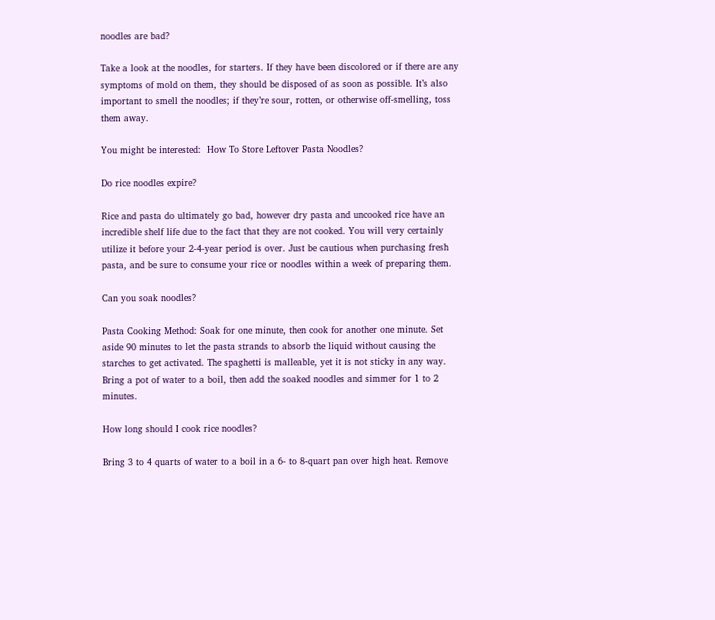noodles are bad?

Take a look at the noodles, for starters. If they have been discolored or if there are any symptoms of mold on them, they should be disposed of as soon as possible. It’s also important to smell the noodles; if they’re sour, rotten, or otherwise off-smelling, toss them away.

You might be interested:  How To Store Leftover Pasta Noodles?

Do rice noodles expire?

Rice and pasta do ultimately go bad, however dry pasta and uncooked rice have an incredible shelf life due to the fact that they are not cooked. You will very certainly utilize it before your 2-4-year period is over. Just be cautious when purchasing fresh pasta, and be sure to consume your rice or noodles within a week of preparing them.

Can you soak noodles?

Pasta Cooking Method: Soak for one minute, then cook for another one minute. Set aside 90 minutes to let the pasta strands to absorb the liquid without causing the starches to get activated. The spaghetti is malleable, yet it is not sticky in any way. Bring a pot of water to a boil, then add the soaked noodles and simmer for 1 to 2 minutes.

How long should I cook rice noodles?

Bring 3 to 4 quarts of water to a boil in a 6- to 8-quart pan over high heat. Remove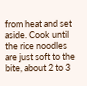from heat and set aside. Cook until the rice noodles are just soft to the bite, about 2 to 3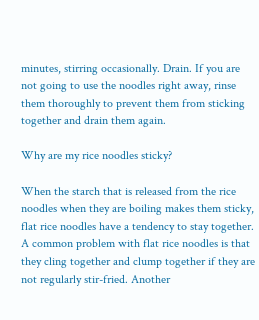minutes, stirring occasionally. Drain. If you are not going to use the noodles right away, rinse them thoroughly to prevent them from sticking together and drain them again.

Why are my rice noodles sticky?

When the starch that is released from the rice noodles when they are boiling makes them sticky, flat rice noodles have a tendency to stay together. A common problem with flat rice noodles is that they cling together and clump together if they are not regularly stir-fried. Another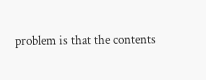problem is that the contents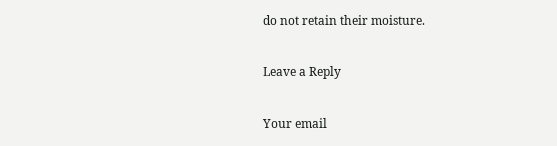do not retain their moisture.

Leave a Reply

Your email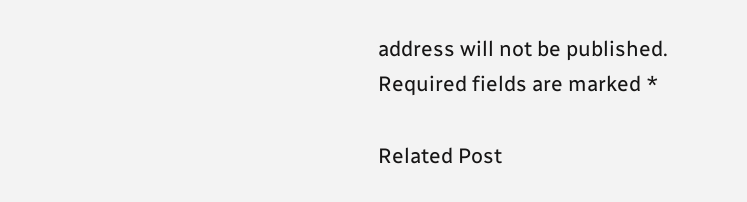address will not be published. Required fields are marked *

Related Post